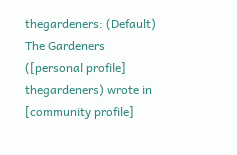thegardeners: (Default)
The Gardeners ([personal profile] thegardeners) wrote in [community profile]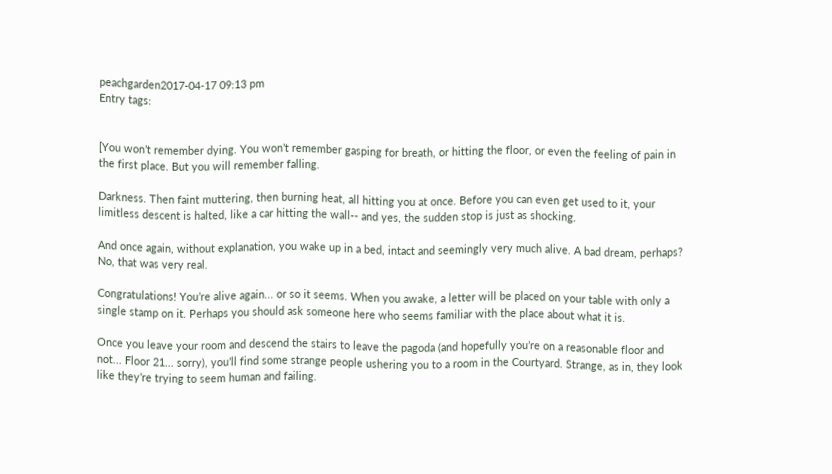peachgarden2017-04-17 09:13 pm
Entry tags:


[You won’t remember dying. You won’t remember gasping for breath, or hitting the floor, or even the feeling of pain in the first place. But you will remember falling.

Darkness. Then faint muttering, then burning heat, all hitting you at once. Before you can even get used to it, your limitless descent is halted, like a car hitting the wall-- and yes, the sudden stop is just as shocking.

And once again, without explanation, you wake up in a bed, intact and seemingly very much alive. A bad dream, perhaps? No, that was very real.

Congratulations! You’re alive again... or so it seems. When you awake, a letter will be placed on your table with only a single stamp on it. Perhaps you should ask someone here who seems familiar with the place about what it is.

Once you leave your room and descend the stairs to leave the pagoda (and hopefully you’re on a reasonable floor and not... Floor 21... sorry), you’ll find some strange people ushering you to a room in the Courtyard. Strange, as in, they look like they’re trying to seem human and failing.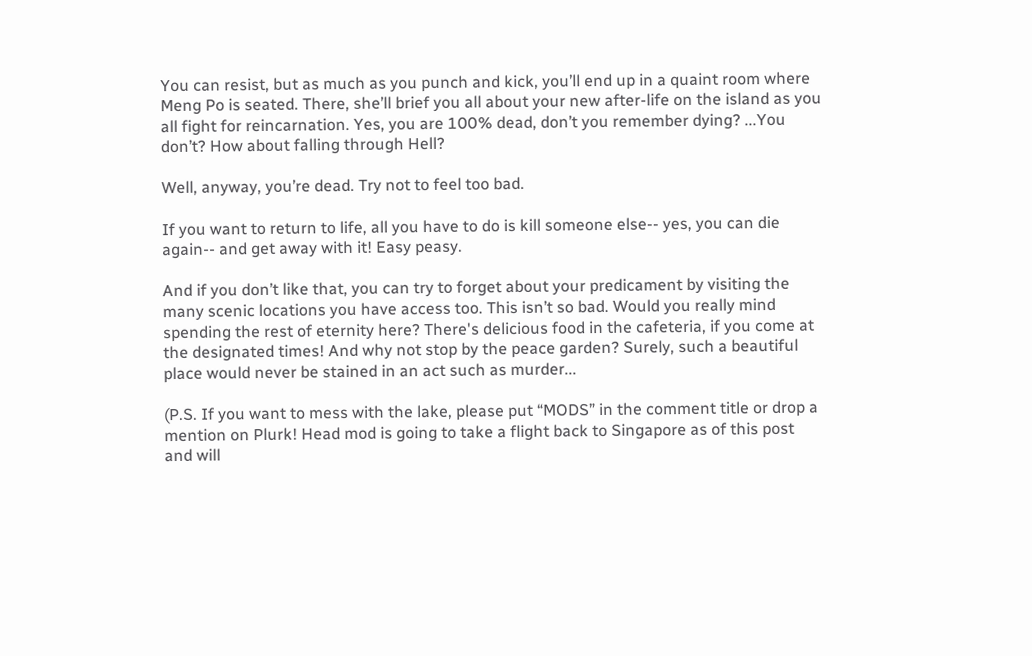You can resist, but as much as you punch and kick, you’ll end up in a quaint room where Meng Po is seated. There, she’ll brief you all about your new after-life on the island as you all fight for reincarnation. Yes, you are 100% dead, don’t you remember dying? ...You don’t? How about falling through Hell?

Well, anyway, you’re dead. Try not to feel too bad.

If you want to return to life, all you have to do is kill someone else-- yes, you can die again-- and get away with it! Easy peasy.

And if you don’t like that, you can try to forget about your predicament by visiting the many scenic locations you have access too. This isn’t so bad. Would you really mind spending the rest of eternity here? There's delicious food in the cafeteria, if you come at the designated times! And why not stop by the peace garden? Surely, such a beautiful place would never be stained in an act such as murder...

(P.S. If you want to mess with the lake, please put “MODS” in the comment title or drop a mention on Plurk! Head mod is going to take a flight back to Singapore as of this post and will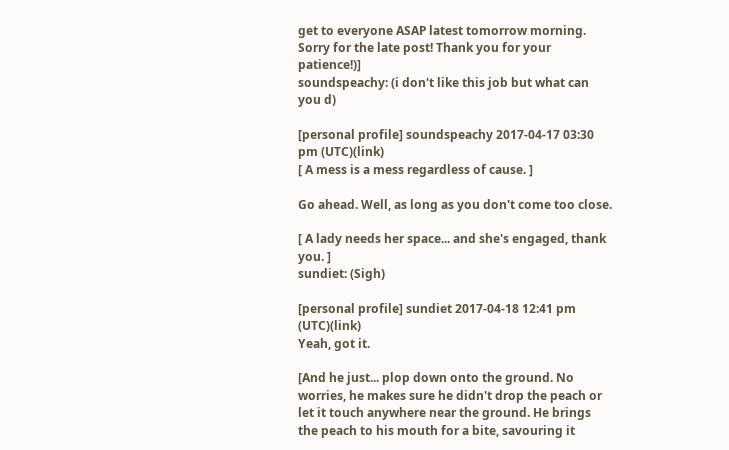get to everyone ASAP latest tomorrow morning. Sorry for the late post! Thank you for your patience!)]
soundspeachy: (i don't like this job but what can you d)

[personal profile] soundspeachy 2017-04-17 03:30 pm (UTC)(link)
[ A mess is a mess regardless of cause. ]

Go ahead. Well, as long as you don't come too close.

[ A lady needs her space... and she's engaged, thank you. ]
sundiet: (Sigh)

[personal profile] sundiet 2017-04-18 12:41 pm (UTC)(link)
Yeah, got it.

[And he just... plop down onto the ground. No worries, he makes sure he didn't drop the peach or let it touch anywhere near the ground. He brings the peach to his mouth for a bite, savouring it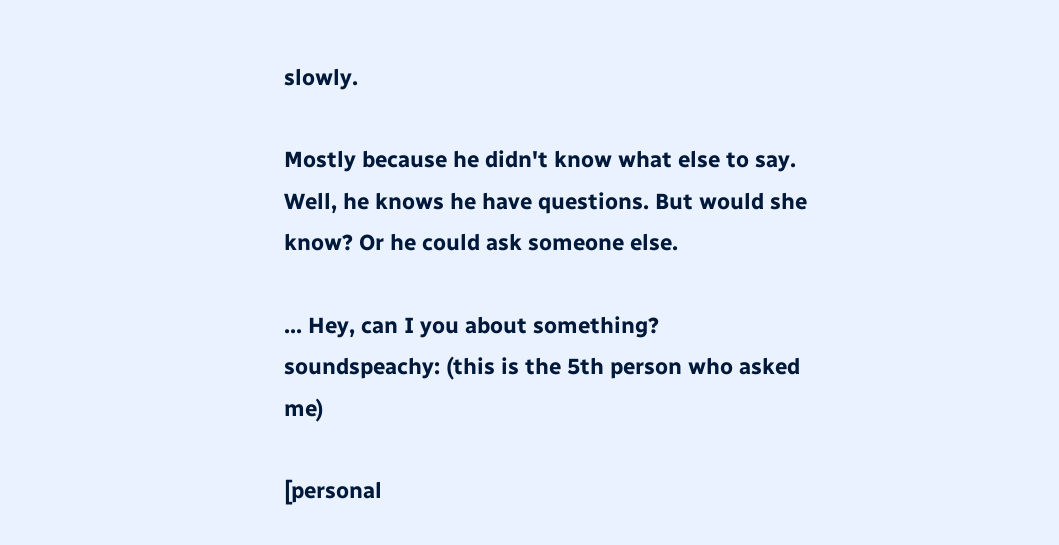slowly.

Mostly because he didn't know what else to say. Well, he knows he have questions. But would she know? Or he could ask someone else.

... Hey, can I you about something?
soundspeachy: (this is the 5th person who asked me)

[personal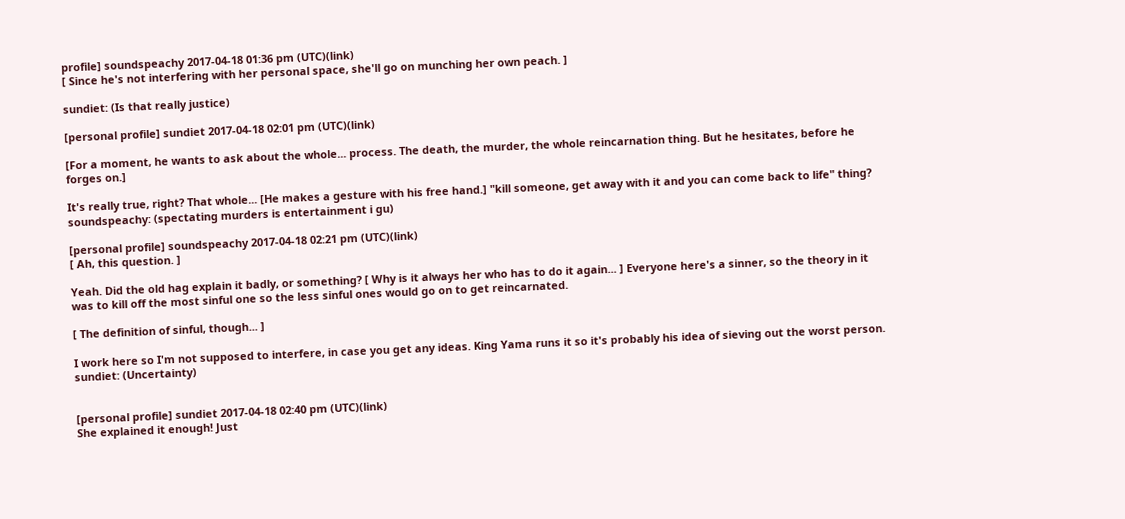profile] soundspeachy 2017-04-18 01:36 pm (UTC)(link)
[ Since he's not interfering with her personal space, she'll go on munching her own peach. ]

sundiet: (Is that really justice)

[personal profile] sundiet 2017-04-18 02:01 pm (UTC)(link)

[For a moment, he wants to ask about the whole... process. The death, the murder, the whole reincarnation thing. But he hesitates, before he forges on.]

It's really true, right? That whole... [He makes a gesture with his free hand.] "kill someone, get away with it and you can come back to life" thing?
soundspeachy: (spectating murders is entertainment i gu)

[personal profile] soundspeachy 2017-04-18 02:21 pm (UTC)(link)
[ Ah, this question. ]

Yeah. Did the old hag explain it badly, or something? [ Why is it always her who has to do it again... ] Everyone here's a sinner, so the theory in it was to kill off the most sinful one so the less sinful ones would go on to get reincarnated.

[ The definition of sinful, though... ]

I work here so I'm not supposed to interfere, in case you get any ideas. King Yama runs it so it's probably his idea of sieving out the worst person.
sundiet: (Uncertainty)


[personal profile] sundiet 2017-04-18 02:40 pm (UTC)(link)
She explained it enough! Just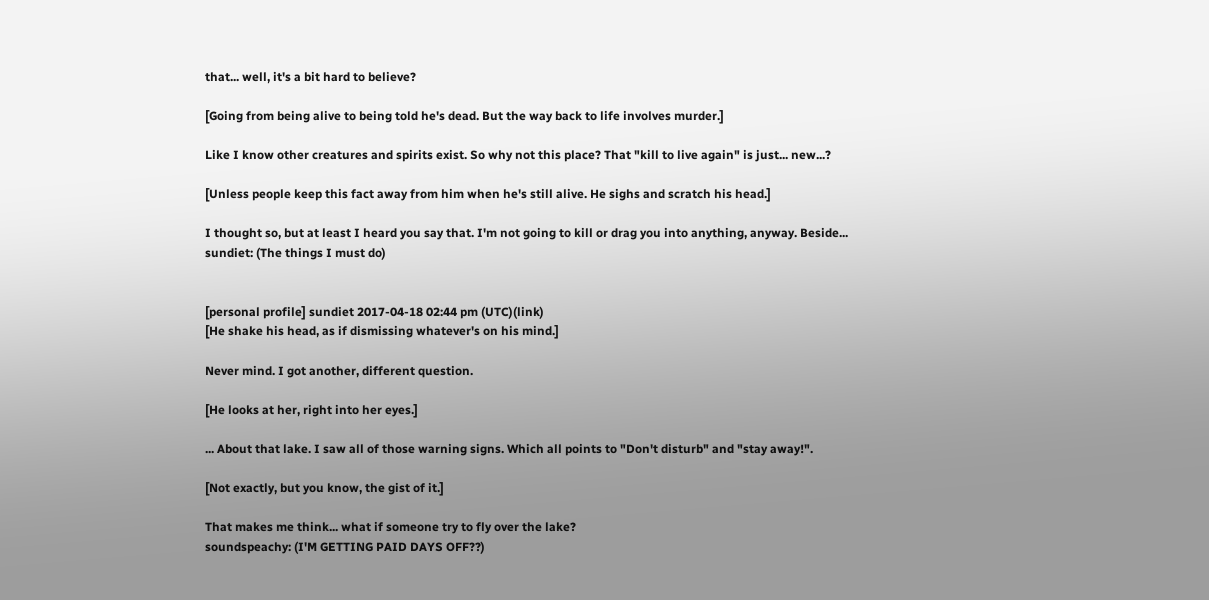that... well, it's a bit hard to believe?

[Going from being alive to being told he's dead. But the way back to life involves murder.]

Like I know other creatures and spirits exist. So why not this place? That "kill to live again" is just... new...?

[Unless people keep this fact away from him when he's still alive. He sighs and scratch his head.]

I thought so, but at least I heard you say that. I'm not going to kill or drag you into anything, anyway. Beside...
sundiet: (The things I must do)


[personal profile] sundiet 2017-04-18 02:44 pm (UTC)(link)
[He shake his head, as if dismissing whatever's on his mind.]

Never mind. I got another, different question.

[He looks at her, right into her eyes.]

... About that lake. I saw all of those warning signs. Which all points to "Don't disturb" and "stay away!".

[Not exactly, but you know, the gist of it.]

That makes me think... what if someone try to fly over the lake?
soundspeachy: (I'M GETTING PAID DAYS OFF??)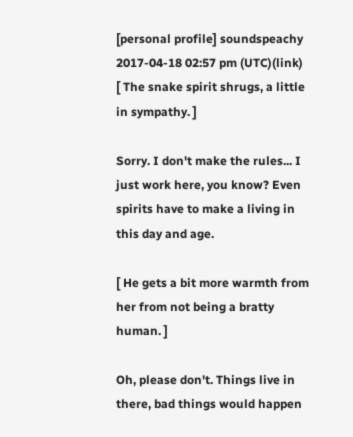[personal profile] soundspeachy 2017-04-18 02:57 pm (UTC)(link)
[ The snake spirit shrugs, a little in sympathy. ]

Sorry. I don't make the rules... I just work here, you know? Even spirits have to make a living in this day and age.

[ He gets a bit more warmth from her from not being a bratty human. ]

Oh, please don't. Things live in there, bad things would happen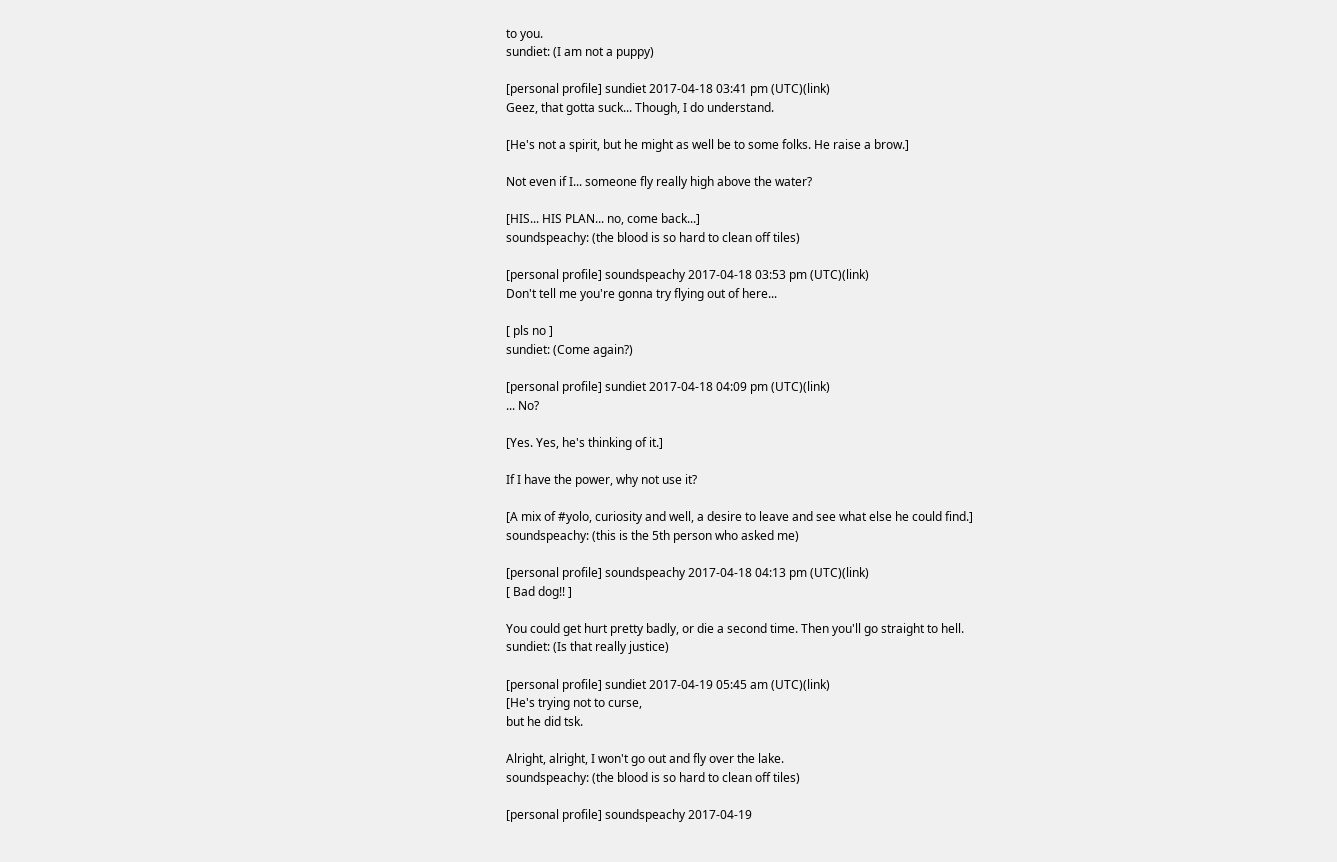to you.
sundiet: (I am not a puppy)

[personal profile] sundiet 2017-04-18 03:41 pm (UTC)(link)
Geez, that gotta suck... Though, I do understand.

[He's not a spirit, but he might as well be to some folks. He raise a brow.]

Not even if I... someone fly really high above the water?

[HIS... HIS PLAN... no, come back...]
soundspeachy: (the blood is so hard to clean off tiles)

[personal profile] soundspeachy 2017-04-18 03:53 pm (UTC)(link)
Don't tell me you're gonna try flying out of here...

[ pls no ]
sundiet: (Come again?)

[personal profile] sundiet 2017-04-18 04:09 pm (UTC)(link)
... No?

[Yes. Yes, he's thinking of it.]

If I have the power, why not use it?

[A mix of #yolo, curiosity and well, a desire to leave and see what else he could find.]
soundspeachy: (this is the 5th person who asked me)

[personal profile] soundspeachy 2017-04-18 04:13 pm (UTC)(link)
[ Bad dog!! ]

You could get hurt pretty badly, or die a second time. Then you'll go straight to hell.
sundiet: (Is that really justice)

[personal profile] sundiet 2017-04-19 05:45 am (UTC)(link)
[He's trying not to curse,
but he did tsk.

Alright, alright, I won't go out and fly over the lake.
soundspeachy: (the blood is so hard to clean off tiles)

[personal profile] soundspeachy 2017-04-19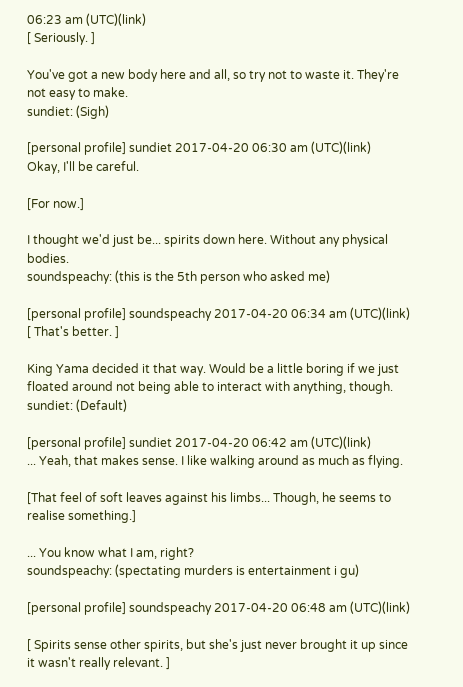06:23 am (UTC)(link)
[ Seriously. ]

You've got a new body here and all, so try not to waste it. They're not easy to make.
sundiet: (Sigh)

[personal profile] sundiet 2017-04-20 06:30 am (UTC)(link)
Okay, I'll be careful.

[For now.]

I thought we'd just be... spirits down here. Without any physical bodies.
soundspeachy: (this is the 5th person who asked me)

[personal profile] soundspeachy 2017-04-20 06:34 am (UTC)(link)
[ That's better. ]

King Yama decided it that way. Would be a little boring if we just floated around not being able to interact with anything, though.
sundiet: (Default)

[personal profile] sundiet 2017-04-20 06:42 am (UTC)(link)
... Yeah, that makes sense. I like walking around as much as flying.

[That feel of soft leaves against his limbs... Though, he seems to realise something.]

... You know what I am, right?
soundspeachy: (spectating murders is entertainment i gu)

[personal profile] soundspeachy 2017-04-20 06:48 am (UTC)(link)

[ Spirits sense other spirits, but she's just never brought it up since it wasn't really relevant. ]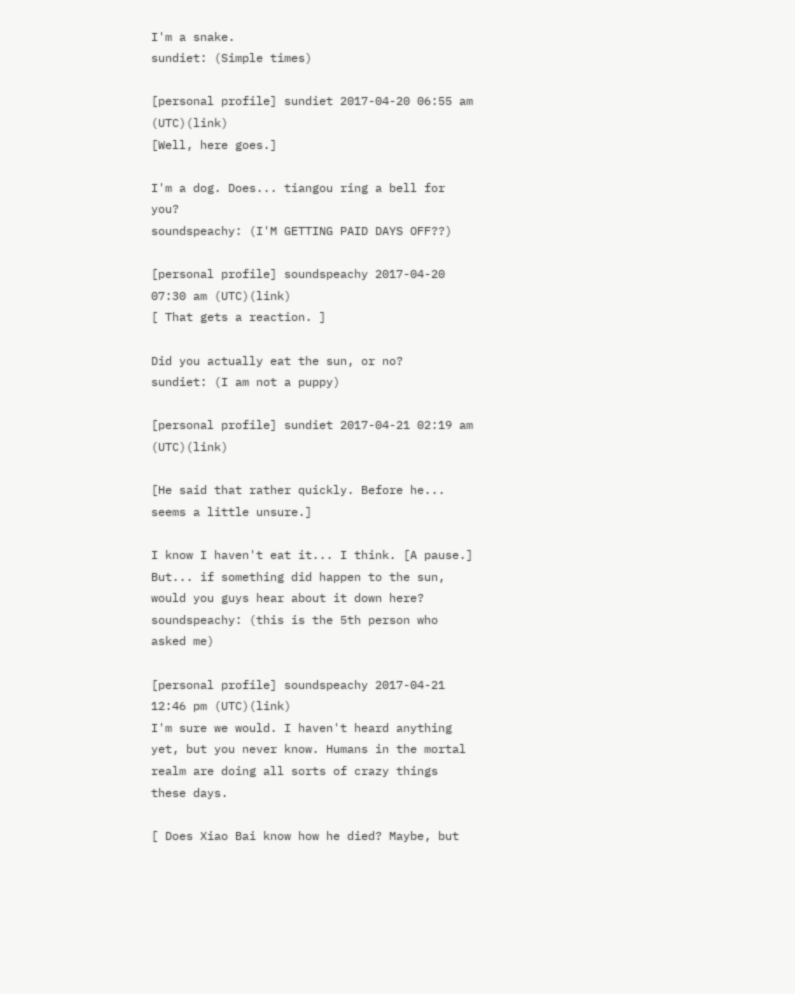I'm a snake.
sundiet: (Simple times)

[personal profile] sundiet 2017-04-20 06:55 am (UTC)(link)
[Well, here goes.]

I'm a dog. Does... tiangou ring a bell for you?
soundspeachy: (I'M GETTING PAID DAYS OFF??)

[personal profile] soundspeachy 2017-04-20 07:30 am (UTC)(link)
[ That gets a reaction. ]

Did you actually eat the sun, or no?
sundiet: (I am not a puppy)

[personal profile] sundiet 2017-04-21 02:19 am (UTC)(link)

[He said that rather quickly. Before he... seems a little unsure.]

I know I haven't eat it... I think. [A pause.] But... if something did happen to the sun, would you guys hear about it down here?
soundspeachy: (this is the 5th person who asked me)

[personal profile] soundspeachy 2017-04-21 12:46 pm (UTC)(link)
I'm sure we would. I haven't heard anything yet, but you never know. Humans in the mortal realm are doing all sorts of crazy things these days.

[ Does Xiao Bai know how he died? Maybe, but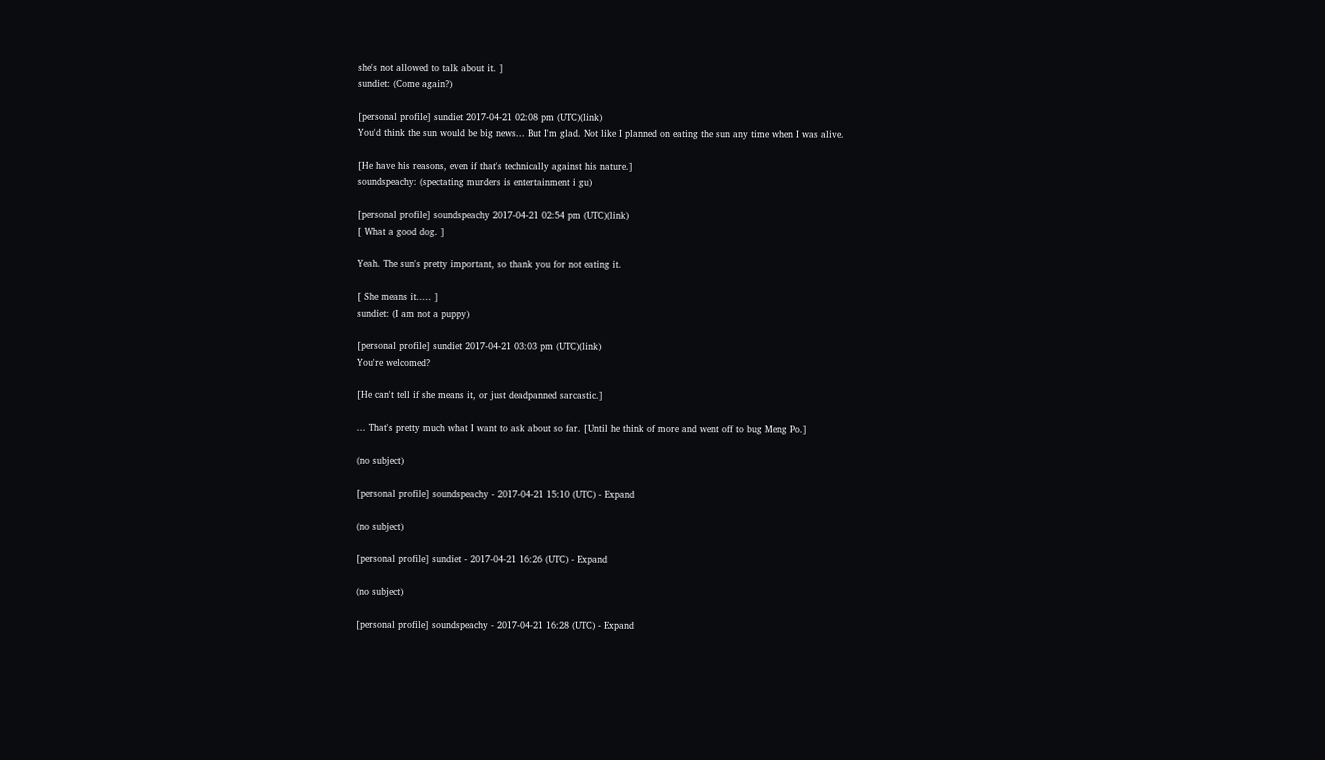she's not allowed to talk about it. ]
sundiet: (Come again?)

[personal profile] sundiet 2017-04-21 02:08 pm (UTC)(link)
You'd think the sun would be big news... But I'm glad. Not like I planned on eating the sun any time when I was alive.

[He have his reasons, even if that's technically against his nature.]
soundspeachy: (spectating murders is entertainment i gu)

[personal profile] soundspeachy 2017-04-21 02:54 pm (UTC)(link)
[ What a good dog. ]

Yeah. The sun's pretty important, so thank you for not eating it.

[ She means it..... ]
sundiet: (I am not a puppy)

[personal profile] sundiet 2017-04-21 03:03 pm (UTC)(link)
You're welcomed?

[He can't tell if she means it, or just deadpanned sarcastic.]

... That's pretty much what I want to ask about so far. [Until he think of more and went off to bug Meng Po.]

(no subject)

[personal profile] soundspeachy - 2017-04-21 15:10 (UTC) - Expand

(no subject)

[personal profile] sundiet - 2017-04-21 16:26 (UTC) - Expand

(no subject)

[personal profile] soundspeachy - 2017-04-21 16:28 (UTC) - Expand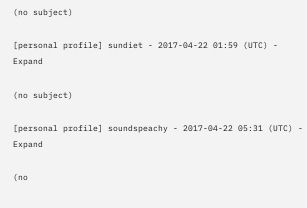(no subject)

[personal profile] sundiet - 2017-04-22 01:59 (UTC) - Expand

(no subject)

[personal profile] soundspeachy - 2017-04-22 05:31 (UTC) - Expand

(no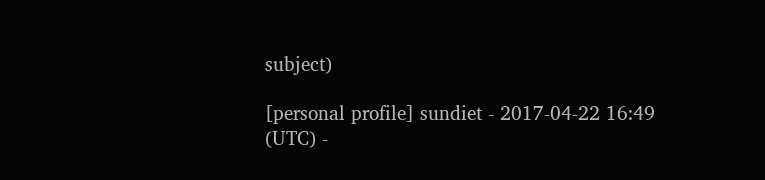subject)

[personal profile] sundiet - 2017-04-22 16:49 (UTC) -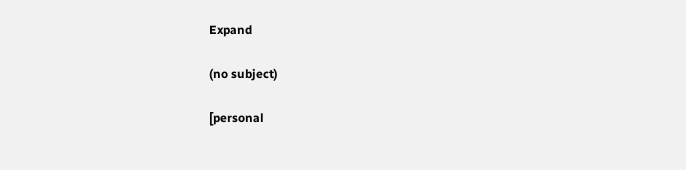Expand

(no subject)

[personal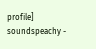profile] soundspeachy -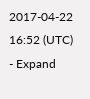2017-04-22 16:52 (UTC) - Expand